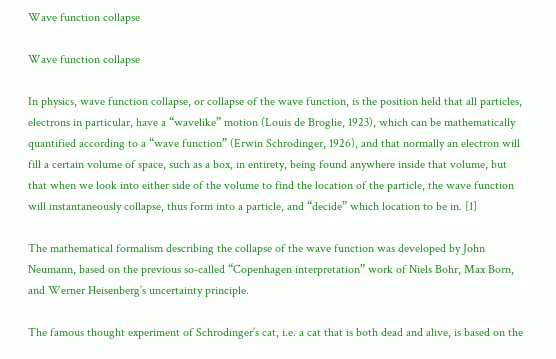Wave function collapse

Wave function collapse

In physics, wave function collapse, or collapse of the wave function, is the position held that all particles, electrons in particular, have a “wavelike” motion (Louis de Broglie, 1923), which can be mathematically quantified according to a “wave function” (Erwin Schrodinger, 1926), and that normally an electron will fill a certain volume of space, such as a box, in entirety, being found anywhere inside that volume, but that when we look into either side of the volume to find the location of the particle, the wave function will instantaneously collapse, thus form into a particle, and “decide” which location to be in. [1]

The mathematical formalism describing the collapse of the wave function was developed by John Neumann, based on the previous so-called “Copenhagen interpretation” work of Niels Bohr, Max Born, and Werner Heisenberg’s uncertainty principle.

The famous thought experiment of Schrodinger’s cat, i.e. a cat that is both dead and alive, is based on the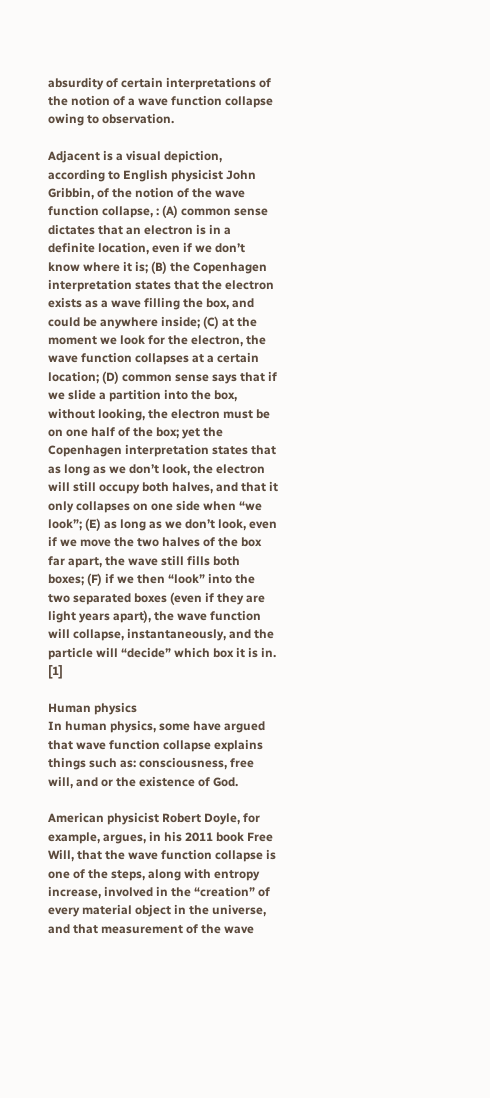absurdity of certain interpretations of the notion of a wave function collapse owing to observation.

Adjacent is a visual depiction, according to English physicist John Gribbin, of the notion of the wave function collapse, : (A) common sense dictates that an electron is in a definite location, even if we don’t know where it is; (B) the Copenhagen interpretation states that the electron exists as a wave filling the box, and could be anywhere inside; (C) at the moment we look for the electron, the wave function collapses at a certain location; (D) common sense says that if we slide a partition into the box, without looking, the electron must be on one half of the box; yet the Copenhagen interpretation states that as long as we don’t look, the electron will still occupy both halves, and that it only collapses on one side when “we look”; (E) as long as we don’t look, even if we move the two halves of the box far apart, the wave still fills both boxes; (F) if we then “look” into the two separated boxes (even if they are light years apart), the wave function will collapse, instantaneously, and the particle will “decide” which box it is in. [1]

Human physics
In human physics, some have argued that wave function collapse explains things such as: consciousness, free will, and or the existence of God.

American physicist Robert Doyle, for example, argues, in his 2011 book Free Will, that the wave function collapse is one of the steps, along with entropy increase, involved in the “creation” of every material object in the universe, and that measurement of the wave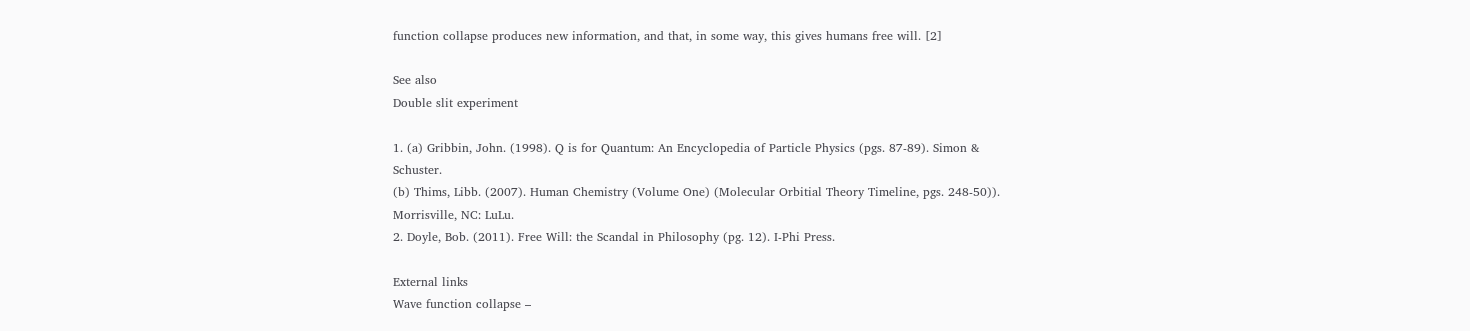function collapse produces new information, and that, in some way, this gives humans free will. [2]

See also
Double slit experiment

1. (a) Gribbin, John. (1998). Q is for Quantum: An Encyclopedia of Particle Physics (pgs. 87-89). Simon & Schuster.
(b) Thims, Libb. (2007). Human Chemistry (Volume One) (Molecular Orbitial Theory Timeline, pgs. 248-50)). Morrisville, NC: LuLu.
2. Doyle, Bob. (2011). Free Will: the Scandal in Philosophy (pg. 12). I-Phi Press.

External links
Wave function collapse –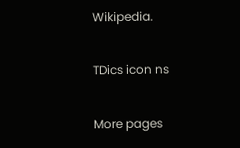Wikipedia.

TDics icon ns

More pages